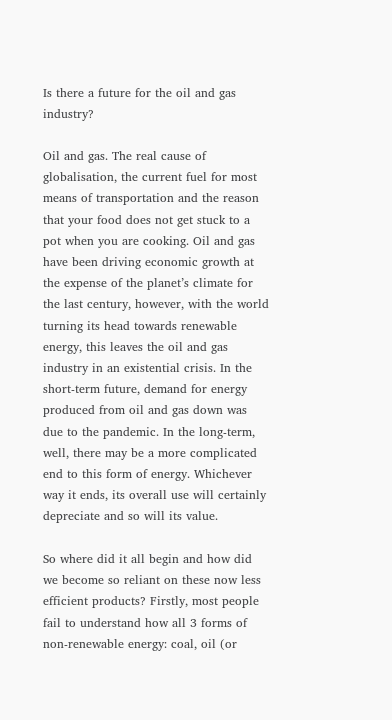Is there a future for the oil and gas industry?

Oil and gas. The real cause of globalisation, the current fuel for most means of transportation and the reason that your food does not get stuck to a pot when you are cooking. Oil and gas have been driving economic growth at the expense of the planet’s climate for the last century, however, with the world turning its head towards renewable energy, this leaves the oil and gas industry in an existential crisis. In the short-term future, demand for energy produced from oil and gas down was due to the pandemic. In the long-term, well, there may be a more complicated end to this form of energy. Whichever way it ends, its overall use will certainly depreciate and so will its value.

So where did it all begin and how did we become so reliant on these now less efficient products? Firstly, most people fail to understand how all 3 forms of non-renewable energy: coal, oil (or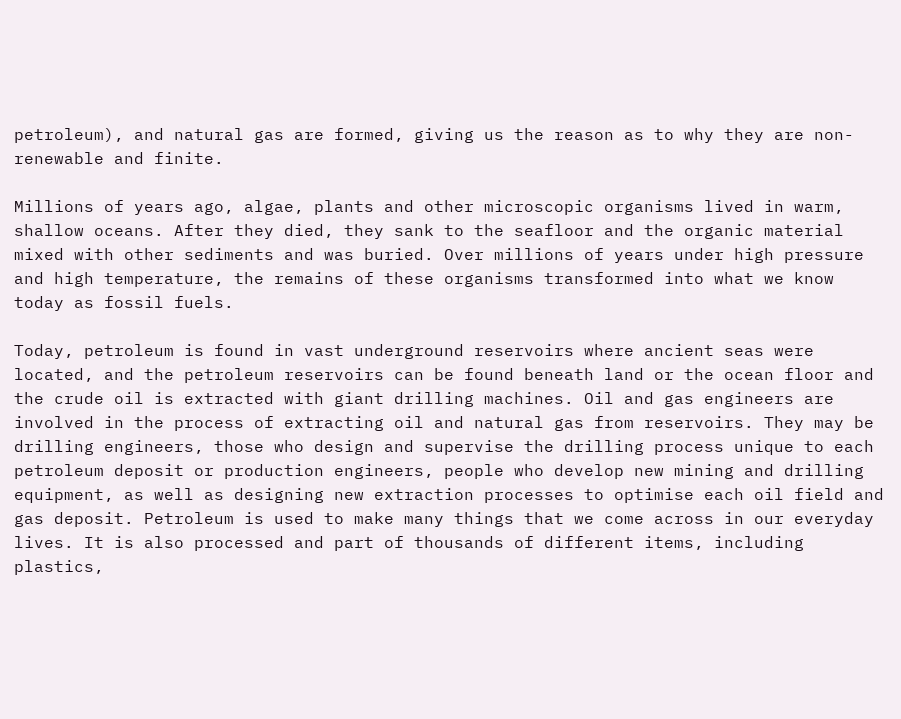petroleum), and natural gas are formed, giving us the reason as to why they are non-renewable and finite.

Millions of years ago, algae, plants and other microscopic organisms lived in warm, shallow oceans. After they died, they sank to the seafloor and the organic material mixed with other sediments and was buried. Over millions of years under high pressure and high temperature, the remains of these organisms transformed into what we know today as fossil fuels.

Today, petroleum is found in vast underground reservoirs where ancient seas were located, and the petroleum reservoirs can be found beneath land or the ocean floor and the crude oil is extracted with giant drilling machines. Oil and gas engineers are involved in the process of extracting oil and natural gas from reservoirs. They may be drilling engineers, those who design and supervise the drilling process unique to each petroleum deposit or production engineers, people who develop new mining and drilling equipment, as well as designing new extraction processes to optimise each oil field and gas deposit. Petroleum is used to make many things that we come across in our everyday lives. It is also processed and part of thousands of different items, including plastics,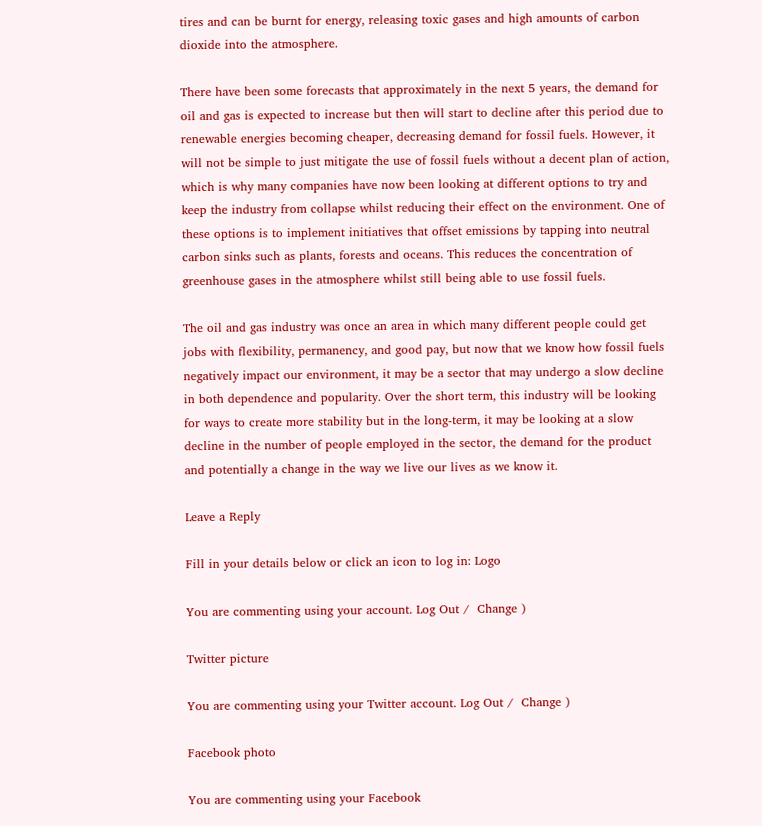tires and can be burnt for energy, releasing toxic gases and high amounts of carbon dioxide into the atmosphere.

There have been some forecasts that approximately in the next 5 years, the demand for oil and gas is expected to increase but then will start to decline after this period due to renewable energies becoming cheaper, decreasing demand for fossil fuels. However, it will not be simple to just mitigate the use of fossil fuels without a decent plan of action, which is why many companies have now been looking at different options to try and keep the industry from collapse whilst reducing their effect on the environment. One of these options is to implement initiatives that offset emissions by tapping into neutral carbon sinks such as plants, forests and oceans. This reduces the concentration of greenhouse gases in the atmosphere whilst still being able to use fossil fuels.

The oil and gas industry was once an area in which many different people could get jobs with flexibility, permanency, and good pay, but now that we know how fossil fuels negatively impact our environment, it may be a sector that may undergo a slow decline in both dependence and popularity. Over the short term, this industry will be looking for ways to create more stability but in the long-term, it may be looking at a slow decline in the number of people employed in the sector, the demand for the product and potentially a change in the way we live our lives as we know it.

Leave a Reply

Fill in your details below or click an icon to log in: Logo

You are commenting using your account. Log Out /  Change )

Twitter picture

You are commenting using your Twitter account. Log Out /  Change )

Facebook photo

You are commenting using your Facebook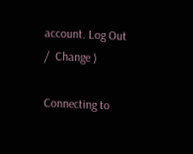account. Log Out /  Change )

Connecting to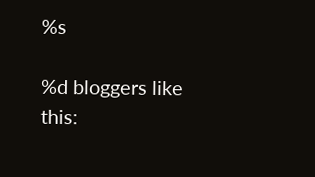%s

%d bloggers like this: